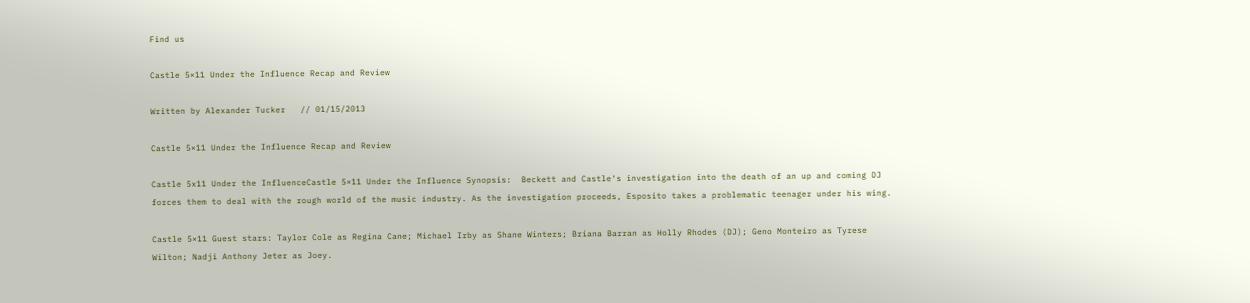Find us

Castle 5×11 Under the Influence Recap and Review

Written by Alexander Tucker   // 01/15/2013

Castle 5×11 Under the Influence Recap and Review

Castle 5x11 Under the InfluenceCastle 5×11 Under the Influence Synopsis:  Beckett and Castle‘s investigation into the death of an up and coming DJ forces them to deal with the rough world of the music industry. As the investigation proceeds, Esposito takes a problematic teenager under his wing.

Castle 5×11 Guest stars: Taylor Cole as Regina Cane; Michael Irby as Shane Winters; Briana Barran as Holly Rhodes (DJ); Geno Monteiro as Tyrese Wilton; Nadji Anthony Jeter as Joey.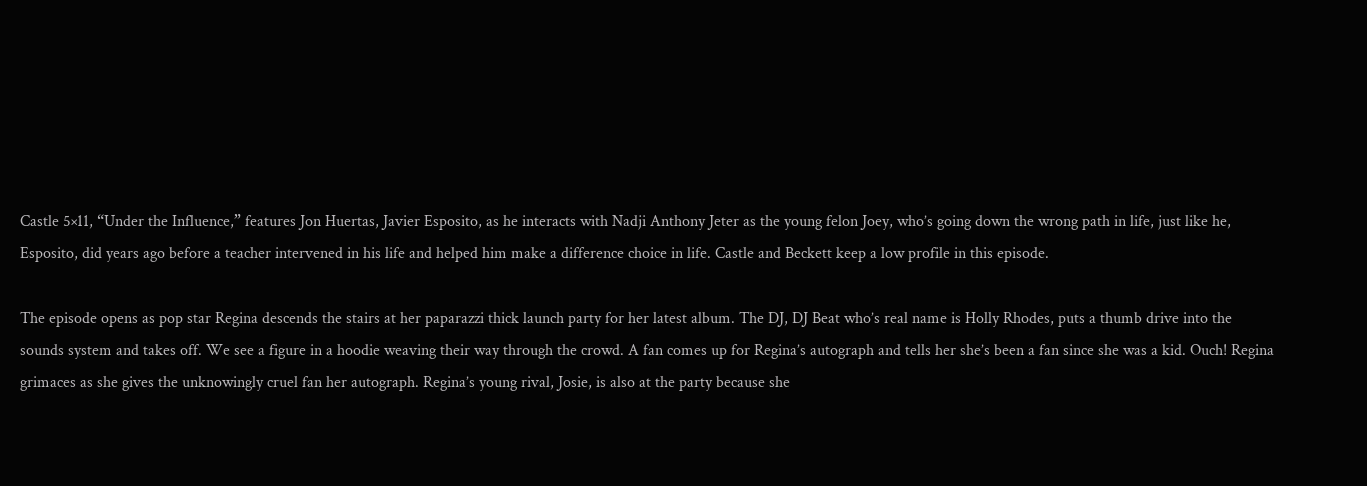Castle 5×11, “Under the Influence,” features Jon Huertas, Javier Esposito, as he interacts with Nadji Anthony Jeter as the young felon Joey, who’s going down the wrong path in life, just like he, Esposito, did years ago before a teacher intervened in his life and helped him make a difference choice in life. Castle and Beckett keep a low profile in this episode.

The episode opens as pop star Regina descends the stairs at her paparazzi thick launch party for her latest album. The DJ, DJ Beat who’s real name is Holly Rhodes, puts a thumb drive into the sounds system and takes off. We see a figure in a hoodie weaving their way through the crowd. A fan comes up for Regina’s autograph and tells her she’s been a fan since she was a kid. Ouch! Regina grimaces as she gives the unknowingly cruel fan her autograph. Regina’s young rival, Josie, is also at the party because she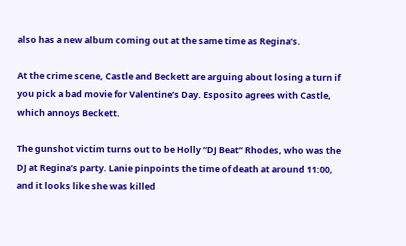also has a new album coming out at the same time as Regina’s.

At the crime scene, Castle and Beckett are arguing about losing a turn if you pick a bad movie for Valentine’s Day. Esposito agrees with Castle, which annoys Beckett.

The gunshot victim turns out to be Holly “DJ Beat” Rhodes, who was the DJ at Regina’s party. Lanie pinpoints the time of death at around 11:00, and it looks like she was killed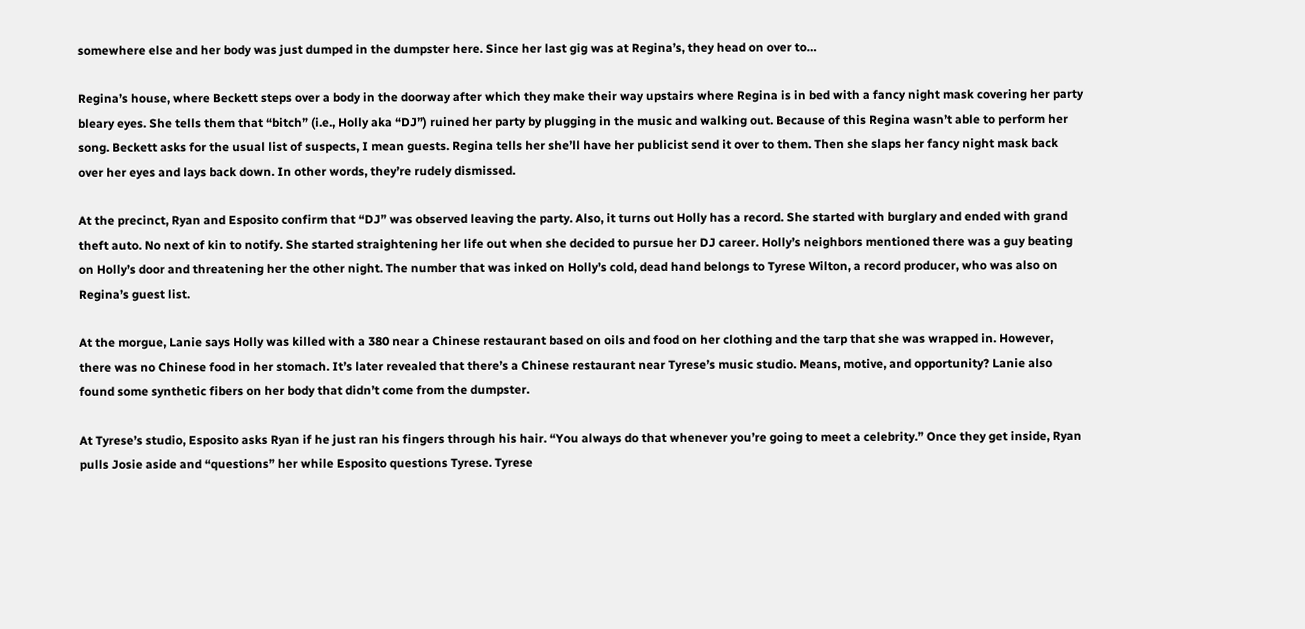somewhere else and her body was just dumped in the dumpster here. Since her last gig was at Regina’s, they head on over to…

Regina’s house, where Beckett steps over a body in the doorway after which they make their way upstairs where Regina is in bed with a fancy night mask covering her party bleary eyes. She tells them that “bitch” (i.e., Holly aka “DJ”) ruined her party by plugging in the music and walking out. Because of this Regina wasn’t able to perform her song. Beckett asks for the usual list of suspects, I mean guests. Regina tells her she’ll have her publicist send it over to them. Then she slaps her fancy night mask back over her eyes and lays back down. In other words, they’re rudely dismissed.

At the precinct, Ryan and Esposito confirm that “DJ” was observed leaving the party. Also, it turns out Holly has a record. She started with burglary and ended with grand theft auto. No next of kin to notify. She started straightening her life out when she decided to pursue her DJ career. Holly’s neighbors mentioned there was a guy beating on Holly’s door and threatening her the other night. The number that was inked on Holly’s cold, dead hand belongs to Tyrese Wilton, a record producer, who was also on Regina’s guest list.

At the morgue, Lanie says Holly was killed with a 380 near a Chinese restaurant based on oils and food on her clothing and the tarp that she was wrapped in. However, there was no Chinese food in her stomach. It’s later revealed that there’s a Chinese restaurant near Tyrese’s music studio. Means, motive, and opportunity? Lanie also found some synthetic fibers on her body that didn’t come from the dumpster.

At Tyrese’s studio, Esposito asks Ryan if he just ran his fingers through his hair. “You always do that whenever you’re going to meet a celebrity.” Once they get inside, Ryan pulls Josie aside and “questions” her while Esposito questions Tyrese. Tyrese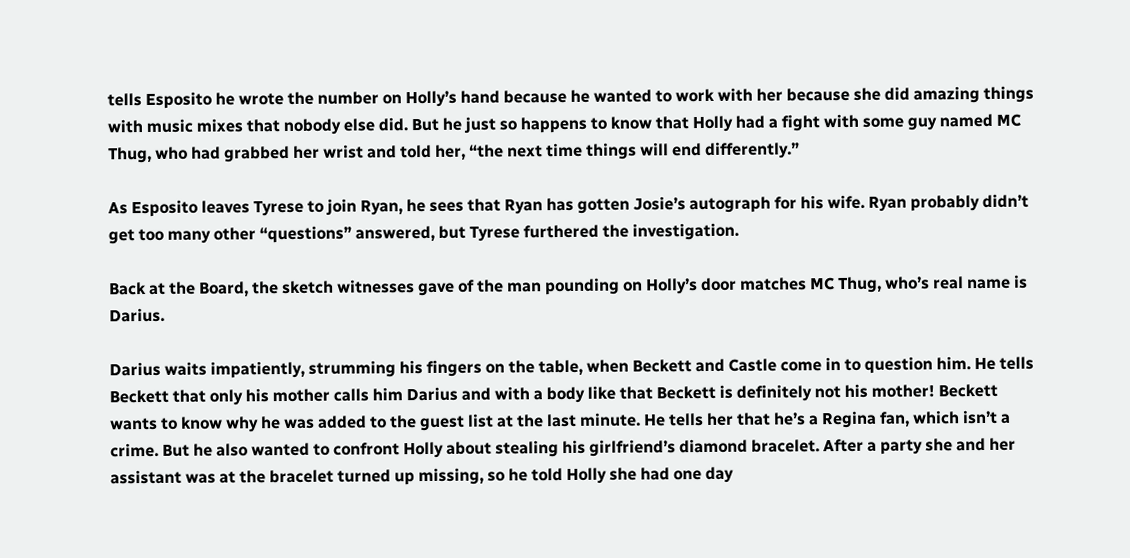tells Esposito he wrote the number on Holly’s hand because he wanted to work with her because she did amazing things with music mixes that nobody else did. But he just so happens to know that Holly had a fight with some guy named MC Thug, who had grabbed her wrist and told her, “the next time things will end differently.”

As Esposito leaves Tyrese to join Ryan, he sees that Ryan has gotten Josie’s autograph for his wife. Ryan probably didn’t get too many other “questions” answered, but Tyrese furthered the investigation.

Back at the Board, the sketch witnesses gave of the man pounding on Holly’s door matches MC Thug, who’s real name is Darius.

Darius waits impatiently, strumming his fingers on the table, when Beckett and Castle come in to question him. He tells Beckett that only his mother calls him Darius and with a body like that Beckett is definitely not his mother! Beckett wants to know why he was added to the guest list at the last minute. He tells her that he’s a Regina fan, which isn’t a crime. But he also wanted to confront Holly about stealing his girlfriend’s diamond bracelet. After a party she and her assistant was at the bracelet turned up missing, so he told Holly she had one day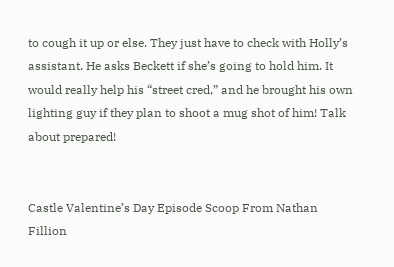to cough it up or else. They just have to check with Holly’s assistant. He asks Beckett if she’s going to hold him. It would really help his “street cred,” and he brought his own lighting guy if they plan to shoot a mug shot of him! Talk about prepared!


Castle Valentine’s Day Episode Scoop From Nathan Fillion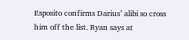Esposito confirms Darius’ alibi so cross him off the list. Ryan says at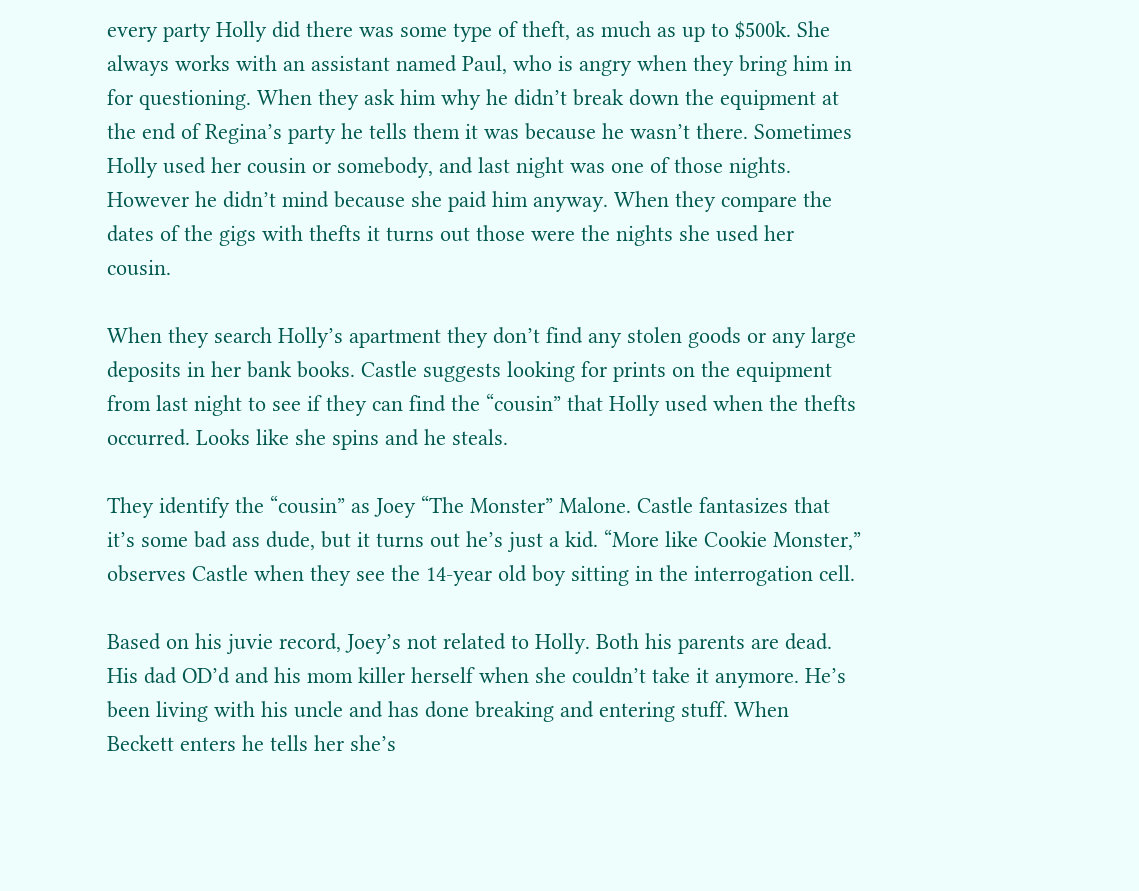every party Holly did there was some type of theft, as much as up to $500k. She always works with an assistant named Paul, who is angry when they bring him in for questioning. When they ask him why he didn’t break down the equipment at the end of Regina’s party he tells them it was because he wasn’t there. Sometimes Holly used her cousin or somebody, and last night was one of those nights. However he didn’t mind because she paid him anyway. When they compare the dates of the gigs with thefts it turns out those were the nights she used her cousin.

When they search Holly’s apartment they don’t find any stolen goods or any large deposits in her bank books. Castle suggests looking for prints on the equipment from last night to see if they can find the “cousin” that Holly used when the thefts occurred. Looks like she spins and he steals.

They identify the “cousin” as Joey “The Monster” Malone. Castle fantasizes that it’s some bad ass dude, but it turns out he’s just a kid. “More like Cookie Monster,” observes Castle when they see the 14-year old boy sitting in the interrogation cell.

Based on his juvie record, Joey’s not related to Holly. Both his parents are dead. His dad OD’d and his mom killer herself when she couldn’t take it anymore. He’s been living with his uncle and has done breaking and entering stuff. When Beckett enters he tells her she’s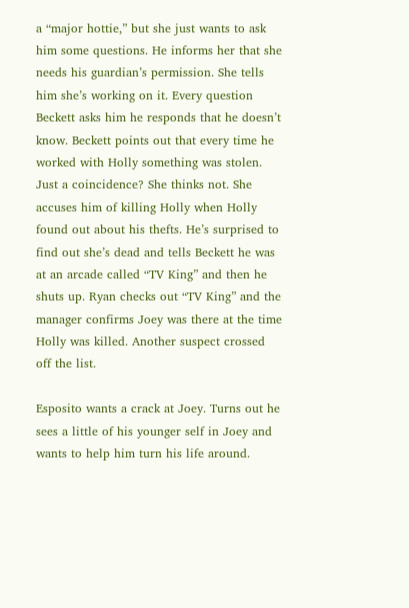a “major hottie,” but she just wants to ask him some questions. He informs her that she needs his guardian’s permission. She tells him she’s working on it. Every question Beckett asks him he responds that he doesn’t know. Beckett points out that every time he worked with Holly something was stolen. Just a coincidence? She thinks not. She accuses him of killing Holly when Holly found out about his thefts. He’s surprised to find out she’s dead and tells Beckett he was at an arcade called “TV King” and then he shuts up. Ryan checks out “TV King” and the manager confirms Joey was there at the time Holly was killed. Another suspect crossed off the list.

Esposito wants a crack at Joey. Turns out he sees a little of his younger self in Joey and wants to help him turn his life around.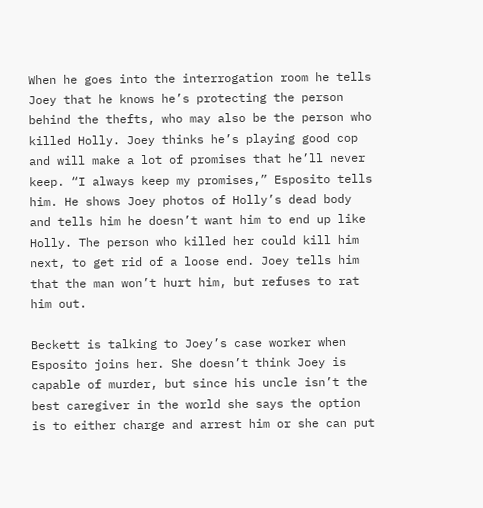When he goes into the interrogation room he tells Joey that he knows he’s protecting the person behind the thefts, who may also be the person who killed Holly. Joey thinks he’s playing good cop and will make a lot of promises that he’ll never keep. “I always keep my promises,” Esposito tells him. He shows Joey photos of Holly’s dead body and tells him he doesn’t want him to end up like Holly. The person who killed her could kill him next, to get rid of a loose end. Joey tells him that the man won’t hurt him, but refuses to rat him out.

Beckett is talking to Joey’s case worker when Esposito joins her. She doesn’t think Joey is capable of murder, but since his uncle isn’t the best caregiver in the world she says the option is to either charge and arrest him or she can put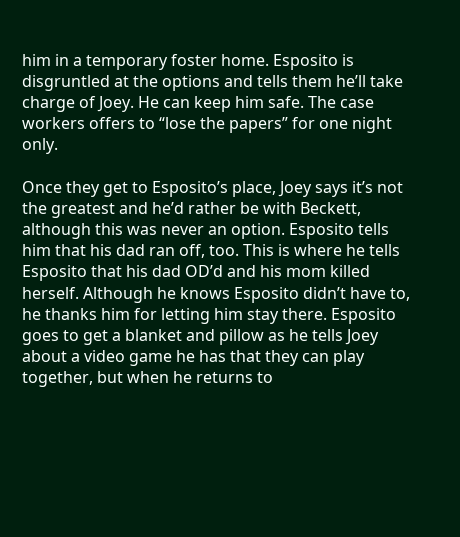him in a temporary foster home. Esposito is disgruntled at the options and tells them he’ll take charge of Joey. He can keep him safe. The case workers offers to “lose the papers” for one night only.

Once they get to Esposito’s place, Joey says it’s not the greatest and he’d rather be with Beckett, although this was never an option. Esposito tells him that his dad ran off, too. This is where he tells Esposito that his dad OD’d and his mom killed herself. Although he knows Esposito didn’t have to, he thanks him for letting him stay there. Esposito goes to get a blanket and pillow as he tells Joey about a video game he has that they can play together, but when he returns to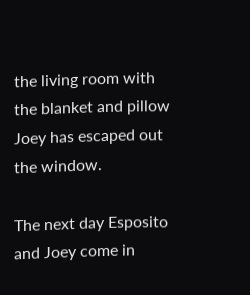the living room with the blanket and pillow Joey has escaped out the window.

The next day Esposito and Joey come in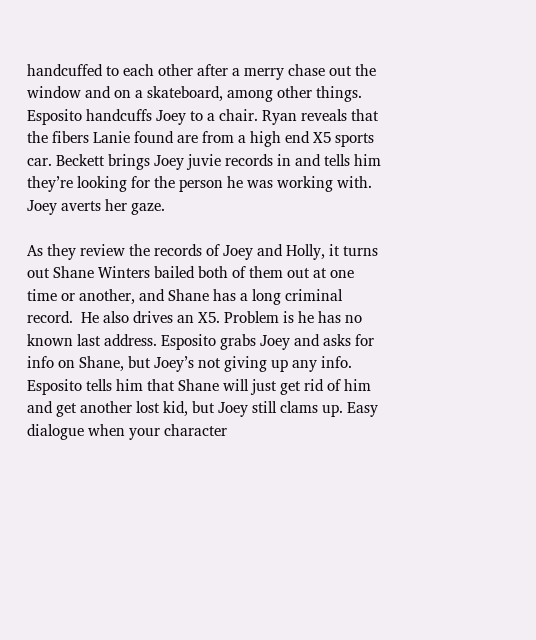handcuffed to each other after a merry chase out the window and on a skateboard, among other things. Esposito handcuffs Joey to a chair. Ryan reveals that the fibers Lanie found are from a high end X5 sports car. Beckett brings Joey juvie records in and tells him they’re looking for the person he was working with. Joey averts her gaze.

As they review the records of Joey and Holly, it turns out Shane Winters bailed both of them out at one time or another, and Shane has a long criminal record.  He also drives an X5. Problem is he has no known last address. Esposito grabs Joey and asks for info on Shane, but Joey’s not giving up any info. Esposito tells him that Shane will just get rid of him and get another lost kid, but Joey still clams up. Easy dialogue when your character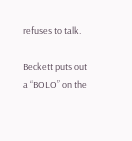refuses to talk.

Beckett puts out a “BOLO” on the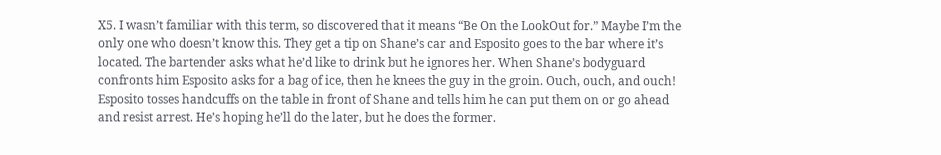X5. I wasn’t familiar with this term, so discovered that it means “Be On the LookOut for.” Maybe I’m the only one who doesn’t know this. They get a tip on Shane’s car and Esposito goes to the bar where it’s located. The bartender asks what he’d like to drink but he ignores her. When Shane’s bodyguard confronts him Esposito asks for a bag of ice, then he knees the guy in the groin. Ouch, ouch, and ouch! Esposito tosses handcuffs on the table in front of Shane and tells him he can put them on or go ahead and resist arrest. He’s hoping he’ll do the later, but he does the former.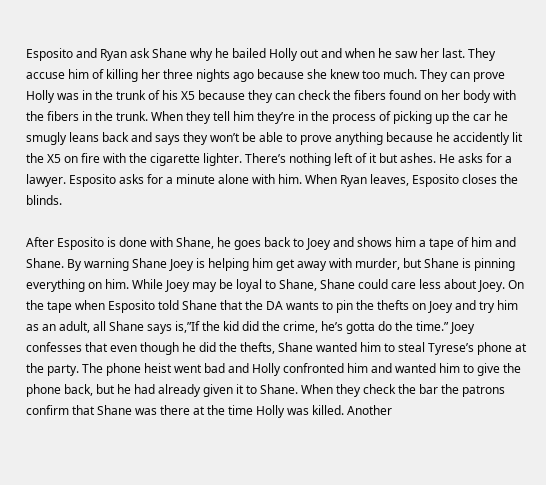Esposito and Ryan ask Shane why he bailed Holly out and when he saw her last. They accuse him of killing her three nights ago because she knew too much. They can prove Holly was in the trunk of his X5 because they can check the fibers found on her body with the fibers in the trunk. When they tell him they’re in the process of picking up the car he smugly leans back and says they won’t be able to prove anything because he accidently lit the X5 on fire with the cigarette lighter. There’s nothing left of it but ashes. He asks for a lawyer. Esposito asks for a minute alone with him. When Ryan leaves, Esposito closes the blinds.

After Esposito is done with Shane, he goes back to Joey and shows him a tape of him and Shane. By warning Shane Joey is helping him get away with murder, but Shane is pinning everything on him. While Joey may be loyal to Shane, Shane could care less about Joey. On the tape when Esposito told Shane that the DA wants to pin the thefts on Joey and try him as an adult, all Shane says is,”If the kid did the crime, he’s gotta do the time.” Joey confesses that even though he did the thefts, Shane wanted him to steal Tyrese’s phone at the party. The phone heist went bad and Holly confronted him and wanted him to give the phone back, but he had already given it to Shane. When they check the bar the patrons confirm that Shane was there at the time Holly was killed. Another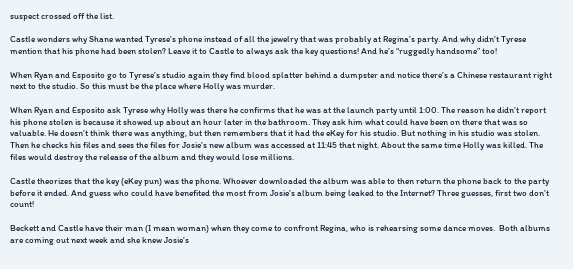suspect crossed off the list.

Castle wonders why Shane wanted Tyrese’s phone instead of all the jewelry that was probably at Regina’s party. And why didn’t Tyrese mention that his phone had been stolen? Leave it to Castle to always ask the key questions! And he’s “ruggedly handsome” too!

When Ryan and Esposito go to Tyrese’s studio again they find blood splatter behind a dumpster and notice there’s a Chinese restaurant right next to the studio. So this must be the place where Holly was murder.

When Ryan and Esposito ask Tyrese why Holly was there he confirms that he was at the launch party until 1:00. The reason he didn’t report his phone stolen is because it showed up about an hour later in the bathroom. They ask him what could have been on there that was so valuable. He doesn’t think there was anything, but then remembers that it had the eKey for his studio. But nothing in his studio was stolen. Then he checks his files and sees the files for Josie’s new album was accessed at 11:45 that night. About the same time Holly was killed. The files would destroy the release of the album and they would lose millions.

Castle theorizes that the key (eKey pun) was the phone. Whoever downloaded the album was able to then return the phone back to the party before it ended. And guess who could have benefited the most from Josie’s album being leaked to the Internet? Three guesses, first two don’t count!

Beckett and Castle have their man (I mean woman) when they come to confront Regina, who is rehearsing some dance moves.  Both albums are coming out next week and she knew Josie’s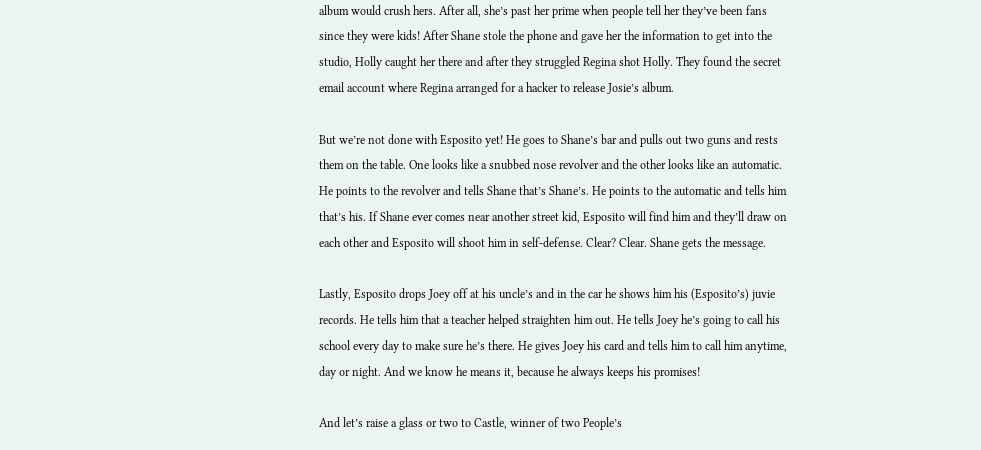album would crush hers. After all, she’s past her prime when people tell her they’ve been fans since they were kids! After Shane stole the phone and gave her the information to get into the studio, Holly caught her there and after they struggled Regina shot Holly. They found the secret email account where Regina arranged for a hacker to release Josie’s album.

But we’re not done with Esposito yet! He goes to Shane’s bar and pulls out two guns and rests them on the table. One looks like a snubbed nose revolver and the other looks like an automatic. He points to the revolver and tells Shane that’s Shane’s. He points to the automatic and tells him that’s his. If Shane ever comes near another street kid, Esposito will find him and they’ll draw on each other and Esposito will shoot him in self-defense. Clear? Clear. Shane gets the message.

Lastly, Esposito drops Joey off at his uncle’s and in the car he shows him his (Esposito’s) juvie records. He tells him that a teacher helped straighten him out. He tells Joey he’s going to call his school every day to make sure he’s there. He gives Joey his card and tells him to call him anytime, day or night. And we know he means it, because he always keeps his promises!

And let’s raise a glass or two to Castle, winner of two People’s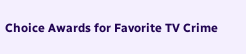Choice Awards for Favorite TV Crime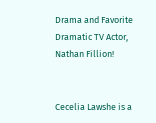Drama and Favorite Dramatic TV Actor, Nathan Fillion!


Cecelia Lawshe is a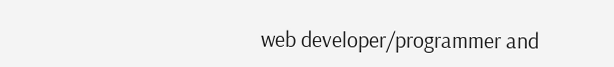web developer/programmer and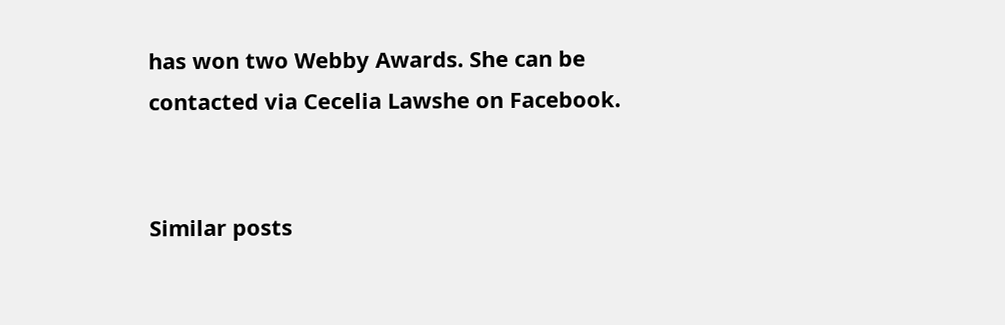has won two Webby Awards. She can be contacted via Cecelia Lawshe on Facebook.


Similar posts